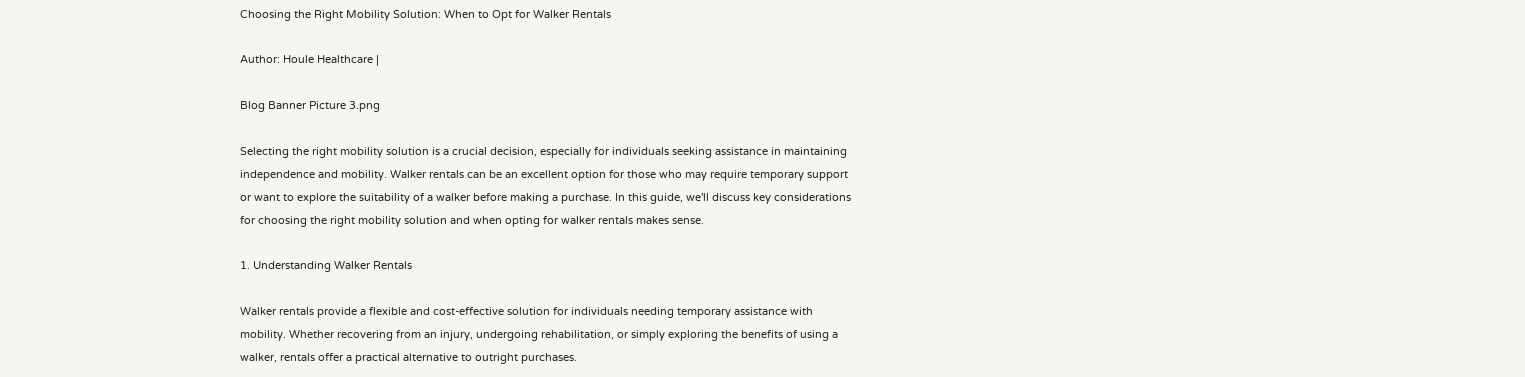Choosing the Right Mobility Solution: When to Opt for Walker Rentals

Author: Houle Healthcare |

Blog Banner Picture 3.png

Selecting the right mobility solution is a crucial decision, especially for individuals seeking assistance in maintaining independence and mobility. Walker rentals can be an excellent option for those who may require temporary support or want to explore the suitability of a walker before making a purchase. In this guide, we'll discuss key considerations for choosing the right mobility solution and when opting for walker rentals makes sense.

1. Understanding Walker Rentals

Walker rentals provide a flexible and cost-effective solution for individuals needing temporary assistance with mobility. Whether recovering from an injury, undergoing rehabilitation, or simply exploring the benefits of using a walker, rentals offer a practical alternative to outright purchases.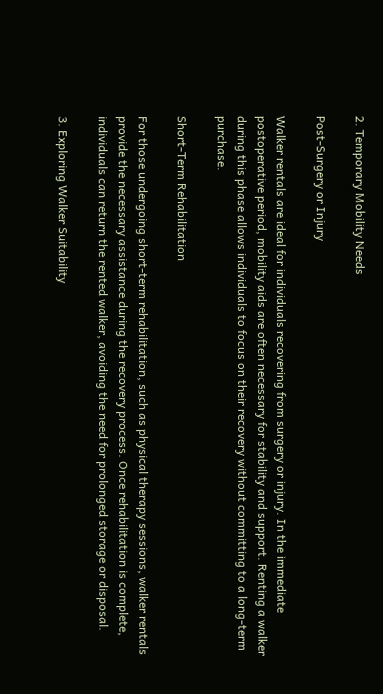2. Temporary Mobility Needs

Post-Surgery or Injury

Walker rentals are ideal for individuals recovering from surgery or injury. In the immediate postoperative period, mobility aids are often necessary for stability and support. Renting a walker during this phase allows individuals to focus on their recovery without committing to a long-term purchase.

Short-Term Rehabilitation

For those undergoing short-term rehabilitation, such as physical therapy sessions, walker rentals provide the necessary assistance during the recovery process. Once rehabilitation is complete, individuals can return the rented walker, avoiding the need for prolonged storage or disposal.

3. Exploring Walker Suitability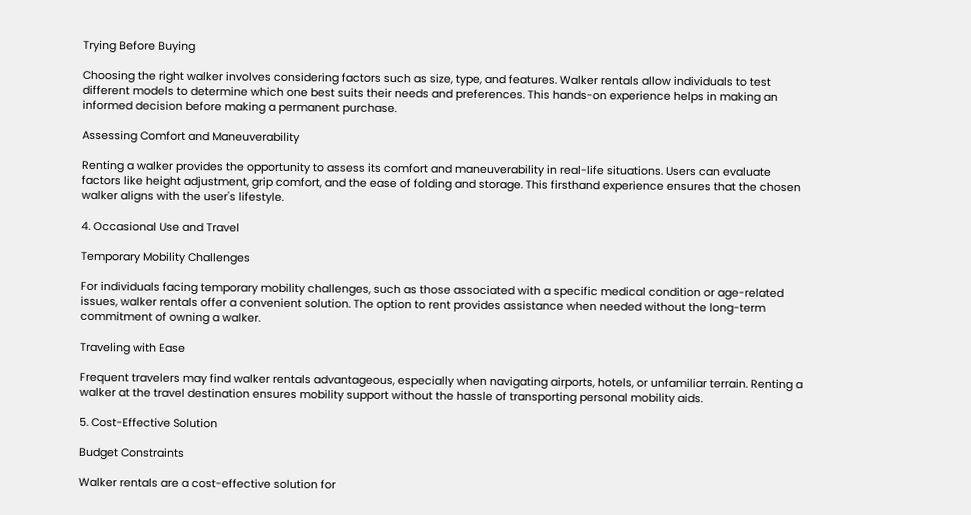Trying Before Buying

Choosing the right walker involves considering factors such as size, type, and features. Walker rentals allow individuals to test different models to determine which one best suits their needs and preferences. This hands-on experience helps in making an informed decision before making a permanent purchase.

Assessing Comfort and Maneuverability

Renting a walker provides the opportunity to assess its comfort and maneuverability in real-life situations. Users can evaluate factors like height adjustment, grip comfort, and the ease of folding and storage. This firsthand experience ensures that the chosen walker aligns with the user's lifestyle.

4. Occasional Use and Travel

Temporary Mobility Challenges

For individuals facing temporary mobility challenges, such as those associated with a specific medical condition or age-related issues, walker rentals offer a convenient solution. The option to rent provides assistance when needed without the long-term commitment of owning a walker.

Traveling with Ease

Frequent travelers may find walker rentals advantageous, especially when navigating airports, hotels, or unfamiliar terrain. Renting a walker at the travel destination ensures mobility support without the hassle of transporting personal mobility aids.

5. Cost-Effective Solution

Budget Constraints

Walker rentals are a cost-effective solution for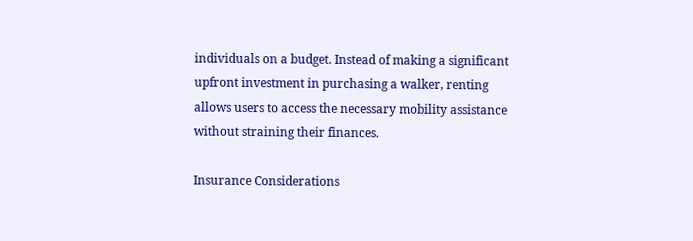individuals on a budget. Instead of making a significant upfront investment in purchasing a walker, renting allows users to access the necessary mobility assistance without straining their finances.

Insurance Considerations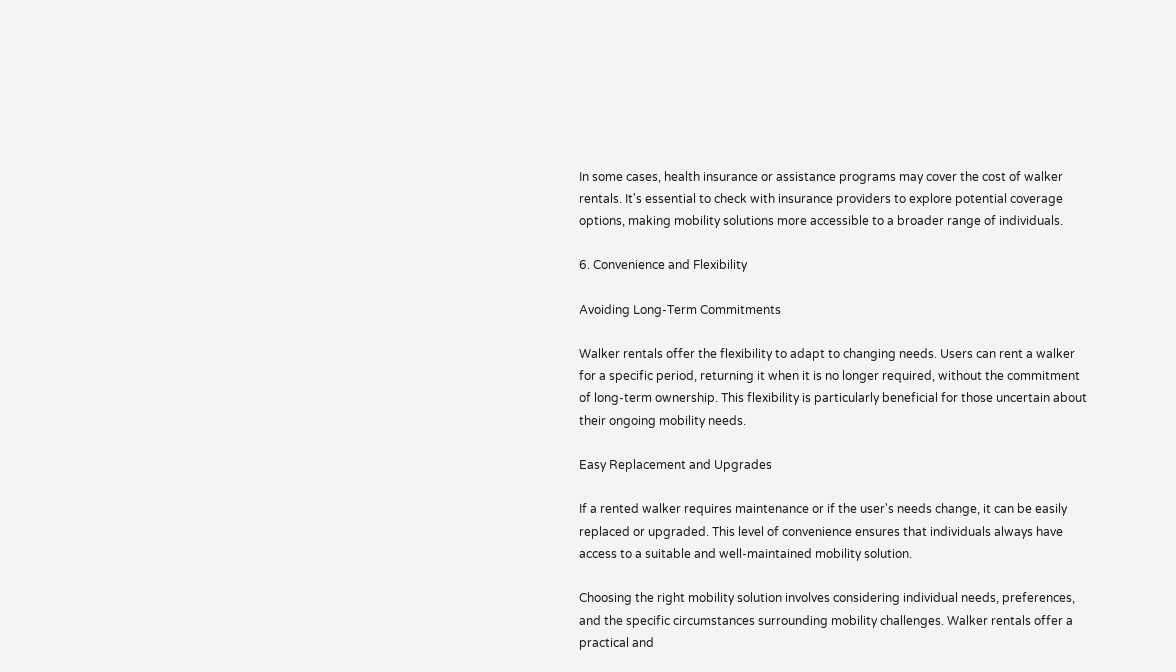In some cases, health insurance or assistance programs may cover the cost of walker rentals. It's essential to check with insurance providers to explore potential coverage options, making mobility solutions more accessible to a broader range of individuals.

6. Convenience and Flexibility

Avoiding Long-Term Commitments

Walker rentals offer the flexibility to adapt to changing needs. Users can rent a walker for a specific period, returning it when it is no longer required, without the commitment of long-term ownership. This flexibility is particularly beneficial for those uncertain about their ongoing mobility needs.

Easy Replacement and Upgrades

If a rented walker requires maintenance or if the user's needs change, it can be easily replaced or upgraded. This level of convenience ensures that individuals always have access to a suitable and well-maintained mobility solution.

Choosing the right mobility solution involves considering individual needs, preferences, and the specific circumstances surrounding mobility challenges. Walker rentals offer a practical and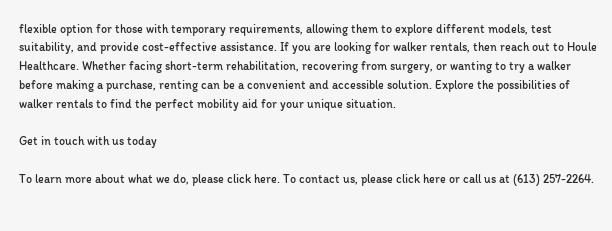flexible option for those with temporary requirements, allowing them to explore different models, test suitability, and provide cost-effective assistance. If you are looking for walker rentals, then reach out to Houle Healthcare. Whether facing short-term rehabilitation, recovering from surgery, or wanting to try a walker before making a purchase, renting can be a convenient and accessible solution. Explore the possibilities of walker rentals to find the perfect mobility aid for your unique situation.

Get in touch with us today

To learn more about what we do, please click here. To contact us, please click here or call us at (613) 257-2264.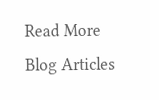Read More Blog Articles